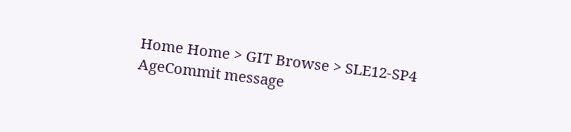Home Home > GIT Browse > SLE12-SP4
AgeCommit message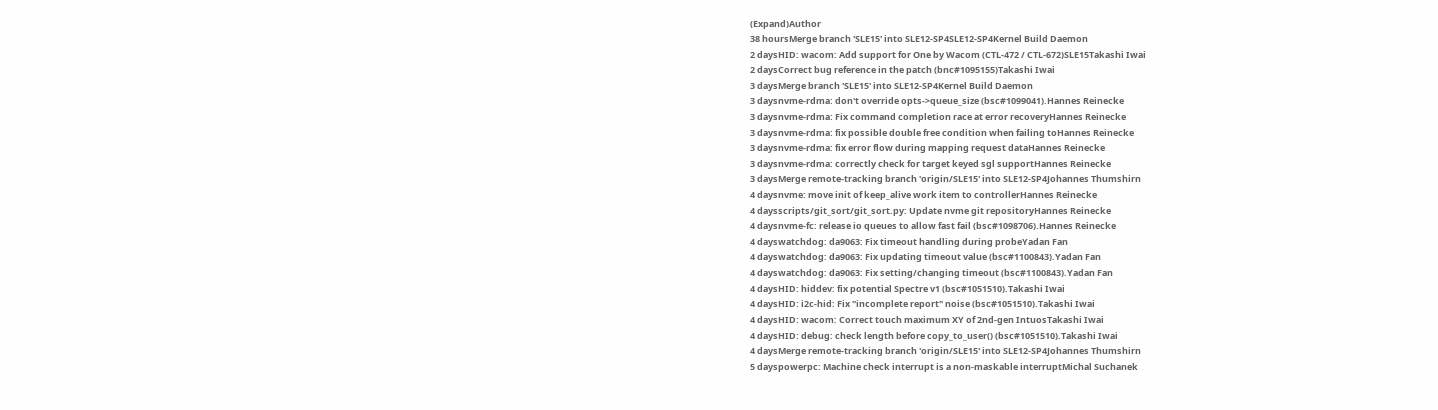(Expand)Author
38 hoursMerge branch 'SLE15' into SLE12-SP4SLE12-SP4Kernel Build Daemon
2 daysHID: wacom: Add support for One by Wacom (CTL-472 / CTL-672)SLE15Takashi Iwai
2 daysCorrect bug reference in the patch (bnc#1095155)Takashi Iwai
3 daysMerge branch 'SLE15' into SLE12-SP4Kernel Build Daemon
3 daysnvme-rdma: don't override opts->queue_size (bsc#1099041).Hannes Reinecke
3 daysnvme-rdma: Fix command completion race at error recoveryHannes Reinecke
3 daysnvme-rdma: fix possible double free condition when failing toHannes Reinecke
3 daysnvme-rdma: fix error flow during mapping request dataHannes Reinecke
3 daysnvme-rdma: correctly check for target keyed sgl supportHannes Reinecke
3 daysMerge remote-tracking branch 'origin/SLE15' into SLE12-SP4Johannes Thumshirn
4 daysnvme: move init of keep_alive work item to controllerHannes Reinecke
4 daysscripts/git_sort/git_sort.py: Update nvme git repositoryHannes Reinecke
4 daysnvme-fc: release io queues to allow fast fail (bsc#1098706).Hannes Reinecke
4 dayswatchdog: da9063: Fix timeout handling during probeYadan Fan
4 dayswatchdog: da9063: Fix updating timeout value (bsc#1100843).Yadan Fan
4 dayswatchdog: da9063: Fix setting/changing timeout (bsc#1100843).Yadan Fan
4 daysHID: hiddev: fix potential Spectre v1 (bsc#1051510).Takashi Iwai
4 daysHID: i2c-hid: Fix "incomplete report" noise (bsc#1051510).Takashi Iwai
4 daysHID: wacom: Correct touch maximum XY of 2nd-gen IntuosTakashi Iwai
4 daysHID: debug: check length before copy_to_user() (bsc#1051510).Takashi Iwai
4 daysMerge remote-tracking branch 'origin/SLE15' into SLE12-SP4Johannes Thumshirn
5 dayspowerpc: Machine check interrupt is a non-maskable interruptMichal Suchanek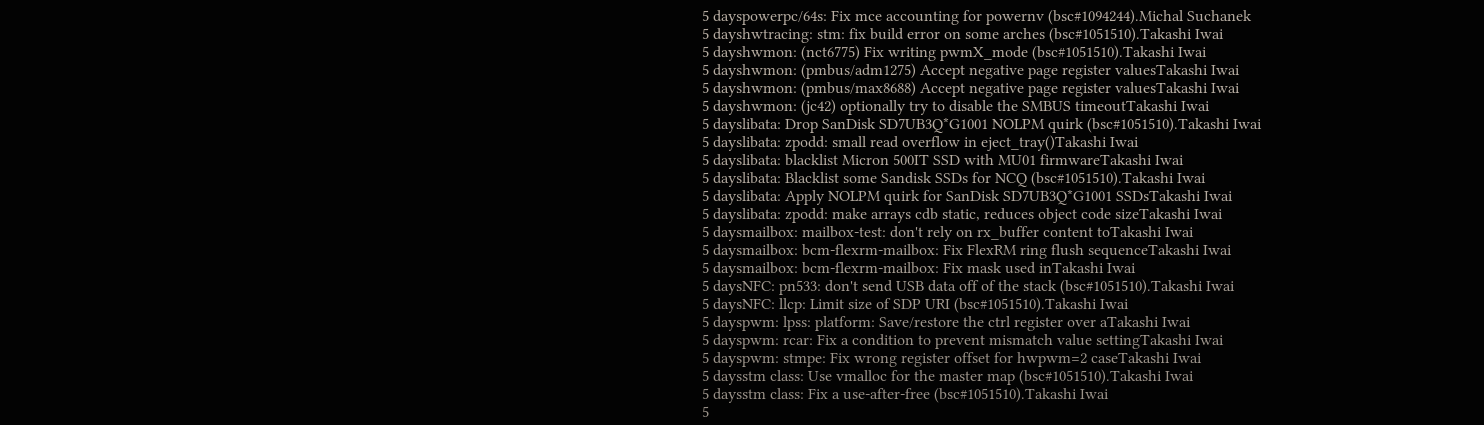5 dayspowerpc/64s: Fix mce accounting for powernv (bsc#1094244).Michal Suchanek
5 dayshwtracing: stm: fix build error on some arches (bsc#1051510).Takashi Iwai
5 dayshwmon: (nct6775) Fix writing pwmX_mode (bsc#1051510).Takashi Iwai
5 dayshwmon: (pmbus/adm1275) Accept negative page register valuesTakashi Iwai
5 dayshwmon: (pmbus/max8688) Accept negative page register valuesTakashi Iwai
5 dayshwmon: (jc42) optionally try to disable the SMBUS timeoutTakashi Iwai
5 dayslibata: Drop SanDisk SD7UB3Q*G1001 NOLPM quirk (bsc#1051510).Takashi Iwai
5 dayslibata: zpodd: small read overflow in eject_tray()Takashi Iwai
5 dayslibata: blacklist Micron 500IT SSD with MU01 firmwareTakashi Iwai
5 dayslibata: Blacklist some Sandisk SSDs for NCQ (bsc#1051510).Takashi Iwai
5 dayslibata: Apply NOLPM quirk for SanDisk SD7UB3Q*G1001 SSDsTakashi Iwai
5 dayslibata: zpodd: make arrays cdb static, reduces object code sizeTakashi Iwai
5 daysmailbox: mailbox-test: don't rely on rx_buffer content toTakashi Iwai
5 daysmailbox: bcm-flexrm-mailbox: Fix FlexRM ring flush sequenceTakashi Iwai
5 daysmailbox: bcm-flexrm-mailbox: Fix mask used inTakashi Iwai
5 daysNFC: pn533: don't send USB data off of the stack (bsc#1051510).Takashi Iwai
5 daysNFC: llcp: Limit size of SDP URI (bsc#1051510).Takashi Iwai
5 dayspwm: lpss: platform: Save/restore the ctrl register over aTakashi Iwai
5 dayspwm: rcar: Fix a condition to prevent mismatch value settingTakashi Iwai
5 dayspwm: stmpe: Fix wrong register offset for hwpwm=2 caseTakashi Iwai
5 daysstm class: Use vmalloc for the master map (bsc#1051510).Takashi Iwai
5 daysstm class: Fix a use-after-free (bsc#1051510).Takashi Iwai
5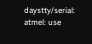daystty/serial: atmel: use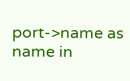port->name as name in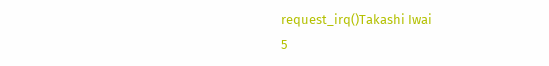request_irq()Takashi Iwai
5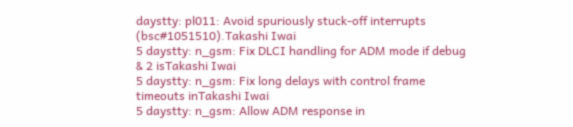daystty: pl011: Avoid spuriously stuck-off interrupts (bsc#1051510).Takashi Iwai
5 daystty: n_gsm: Fix DLCI handling for ADM mode if debug & 2 isTakashi Iwai
5 daystty: n_gsm: Fix long delays with control frame timeouts inTakashi Iwai
5 daystty: n_gsm: Allow ADM response in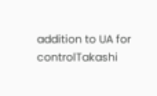addition to UA for controlTakashi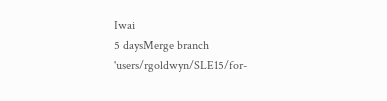Iwai
5 daysMerge branch 'users/rgoldwyn/SLE15/for-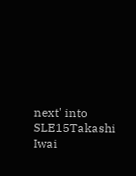next' into SLE15Takashi Iwai